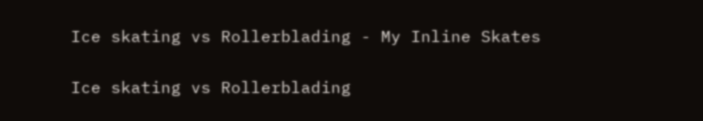Ice skating vs Rollerblading - My Inline Skates

Ice skating vs Rollerblading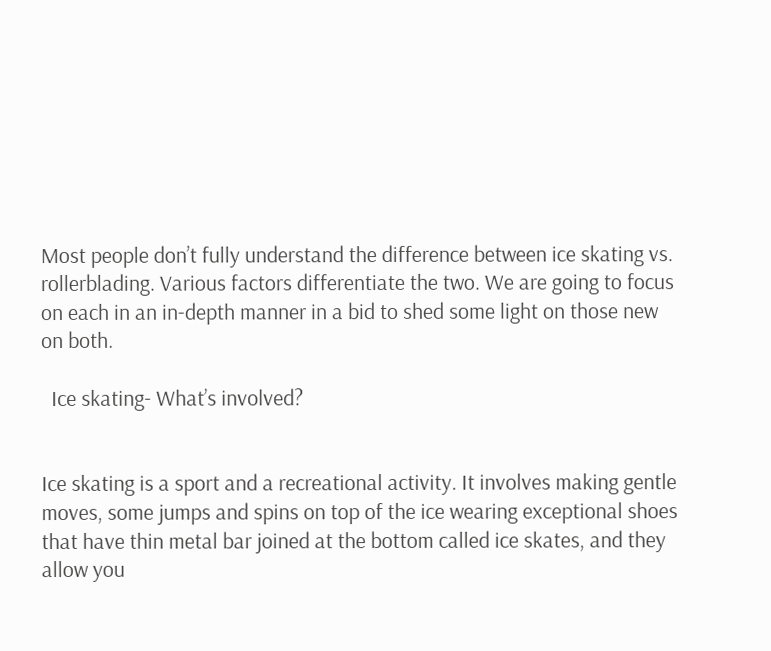Most people don’t fully understand the difference between ice skating vs. rollerblading. Various factors differentiate the two. We are going to focus on each in an in-depth manner in a bid to shed some light on those new on both.

  Ice skating- What’s involved?


Ice skating is a sport and a recreational activity. It involves making gentle moves, some jumps and spins on top of the ice wearing exceptional shoes that have thin metal bar joined at the bottom called ice skates, and they allow you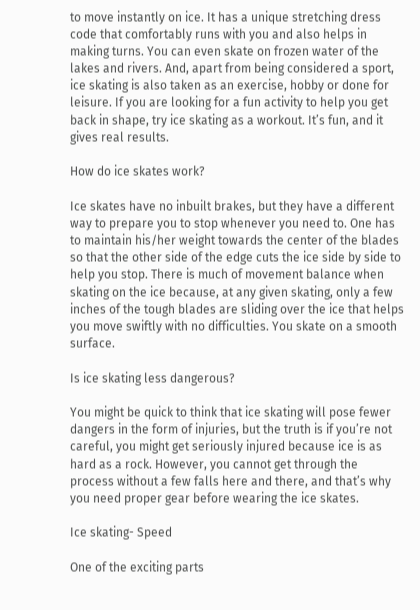to move instantly on ice. It has a unique stretching dress code that comfortably runs with you and also helps in making turns. You can even skate on frozen water of the lakes and rivers. And, apart from being considered a sport, ice skating is also taken as an exercise, hobby or done for leisure. If you are looking for a fun activity to help you get back in shape, try ice skating as a workout. It’s fun, and it gives real results.

How do ice skates work?

Ice skates have no inbuilt brakes, but they have a different way to prepare you to stop whenever you need to. One has to maintain his/her weight towards the center of the blades so that the other side of the edge cuts the ice side by side to help you stop. There is much of movement balance when skating on the ice because, at any given skating, only a few inches of the tough blades are sliding over the ice that helps you move swiftly with no difficulties. You skate on a smooth surface.

Is ice skating less dangerous?

You might be quick to think that ice skating will pose fewer dangers in the form of injuries, but the truth is if you’re not careful, you might get seriously injured because ice is as hard as a rock. However, you cannot get through the process without a few falls here and there, and that’s why you need proper gear before wearing the ice skates.

Ice skating- Speed

One of the exciting parts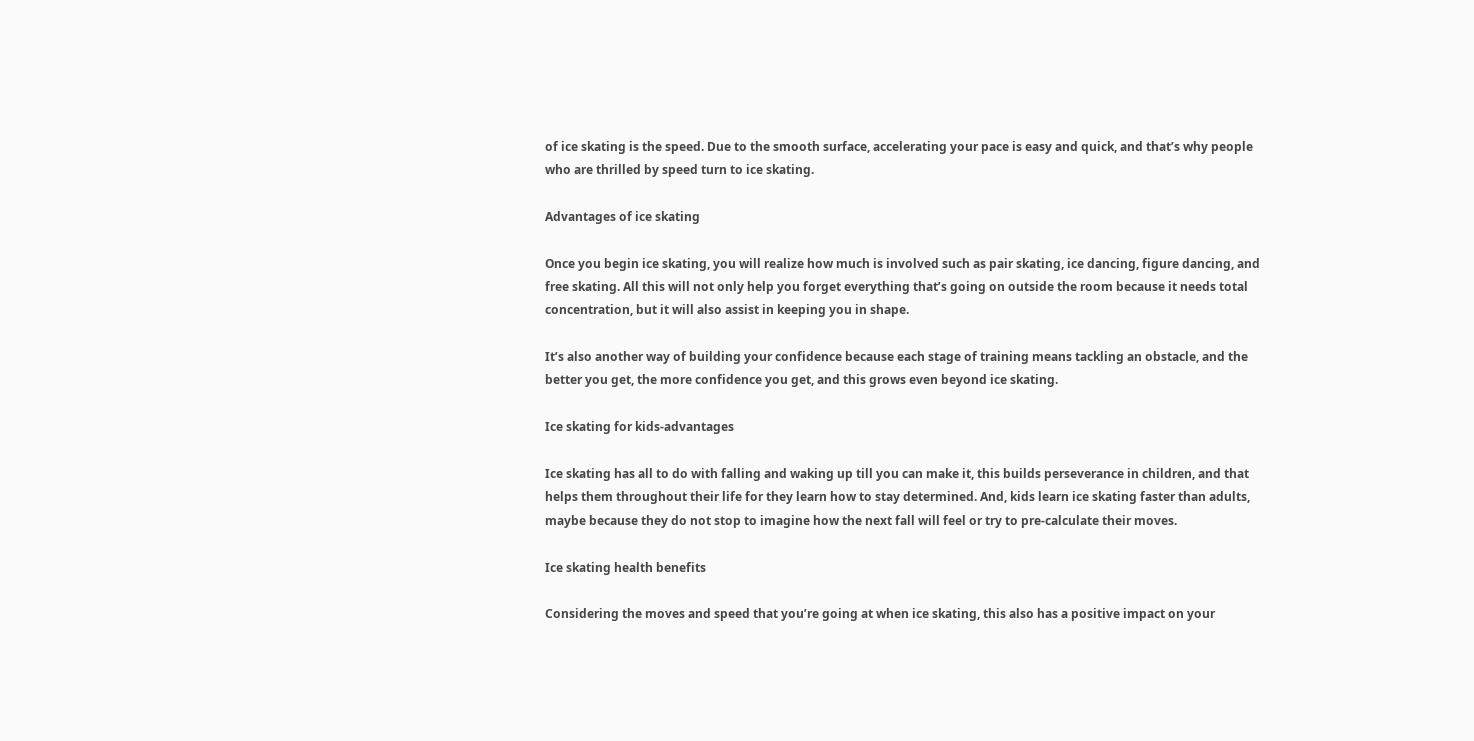of ice skating is the speed. Due to the smooth surface, accelerating your pace is easy and quick, and that’s why people who are thrilled by speed turn to ice skating.

Advantages of ice skating

Once you begin ice skating, you will realize how much is involved such as pair skating, ice dancing, figure dancing, and free skating. All this will not only help you forget everything that’s going on outside the room because it needs total concentration, but it will also assist in keeping you in shape.

It’s also another way of building your confidence because each stage of training means tackling an obstacle, and the better you get, the more confidence you get, and this grows even beyond ice skating.

Ice skating for kids-advantages

Ice skating has all to do with falling and waking up till you can make it, this builds perseverance in children, and that helps them throughout their life for they learn how to stay determined. And, kids learn ice skating faster than adults, maybe because they do not stop to imagine how the next fall will feel or try to pre-calculate their moves.

Ice skating health benefits

Considering the moves and speed that you’re going at when ice skating, this also has a positive impact on your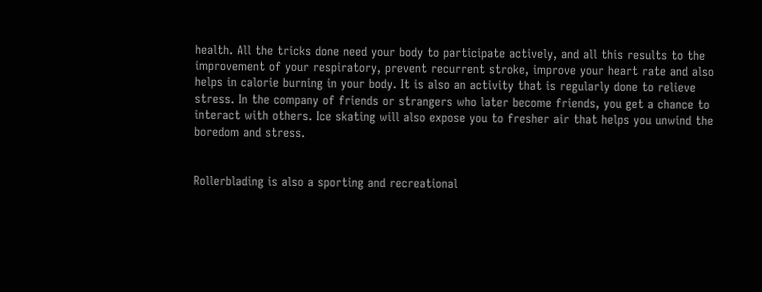health. All the tricks done need your body to participate actively, and all this results to the improvement of your respiratory, prevent recurrent stroke, improve your heart rate and also helps in calorie burning in your body. It is also an activity that is regularly done to relieve stress. In the company of friends or strangers who later become friends, you get a chance to interact with others. Ice skating will also expose you to fresher air that helps you unwind the boredom and stress.


Rollerblading is also a sporting and recreational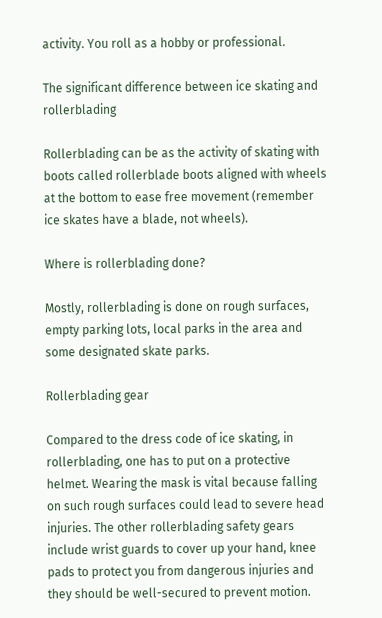activity. You roll as a hobby or professional.

The significant difference between ice skating and rollerblading

Rollerblading can be as the activity of skating with boots called rollerblade boots aligned with wheels at the bottom to ease free movement (remember ice skates have a blade, not wheels).

Where is rollerblading done?

Mostly, rollerblading is done on rough surfaces, empty parking lots, local parks in the area and some designated skate parks.

Rollerblading gear

Compared to the dress code of ice skating, in rollerblading, one has to put on a protective helmet. Wearing the mask is vital because falling on such rough surfaces could lead to severe head injuries. The other rollerblading safety gears include wrist guards to cover up your hand, knee pads to protect you from dangerous injuries and they should be well-secured to prevent motion.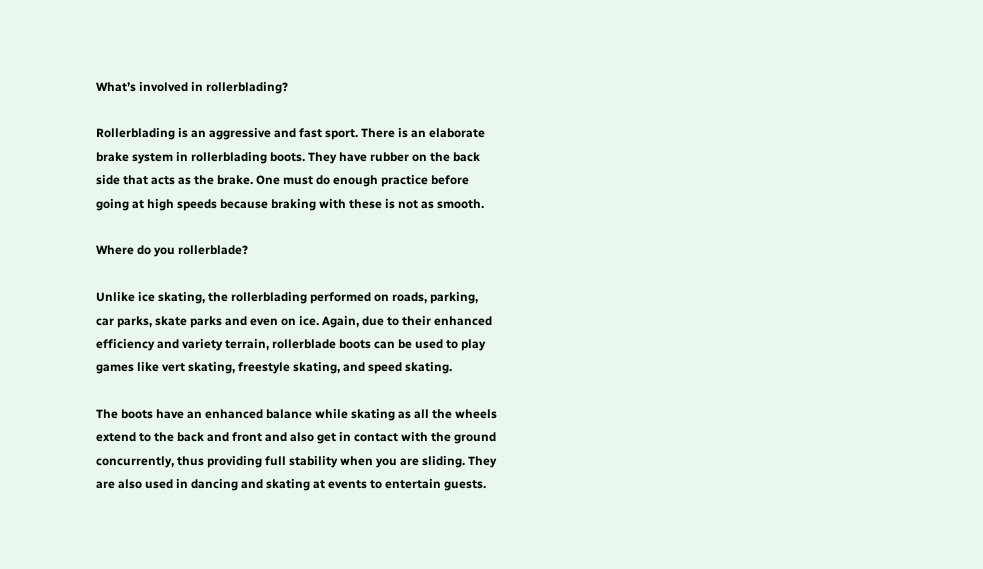What’s involved in rollerblading?

Rollerblading is an aggressive and fast sport. There is an elaborate brake system in rollerblading boots. They have rubber on the back side that acts as the brake. One must do enough practice before going at high speeds because braking with these is not as smooth.

Where do you rollerblade?

Unlike ice skating, the rollerblading performed on roads, parking, car parks, skate parks and even on ice. Again, due to their enhanced efficiency and variety terrain, rollerblade boots can be used to play games like vert skating, freestyle skating, and speed skating.

The boots have an enhanced balance while skating as all the wheels extend to the back and front and also get in contact with the ground concurrently, thus providing full stability when you are sliding. They are also used in dancing and skating at events to entertain guests.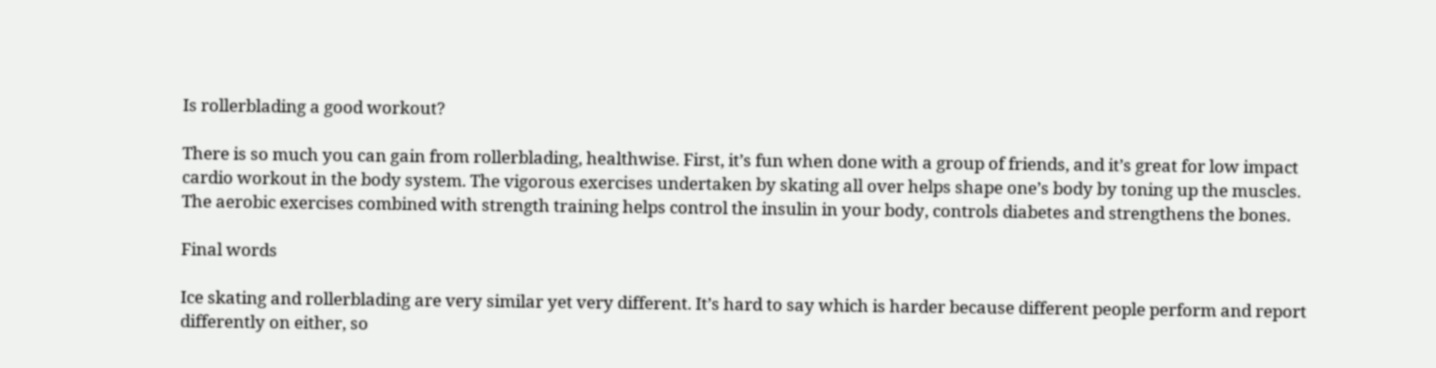Is rollerblading a good workout?

There is so much you can gain from rollerblading, healthwise. First, it’s fun when done with a group of friends, and it’s great for low impact cardio workout in the body system. The vigorous exercises undertaken by skating all over helps shape one’s body by toning up the muscles. The aerobic exercises combined with strength training helps control the insulin in your body, controls diabetes and strengthens the bones.

Final words

Ice skating and rollerblading are very similar yet very different. It’s hard to say which is harder because different people perform and report differently on either, so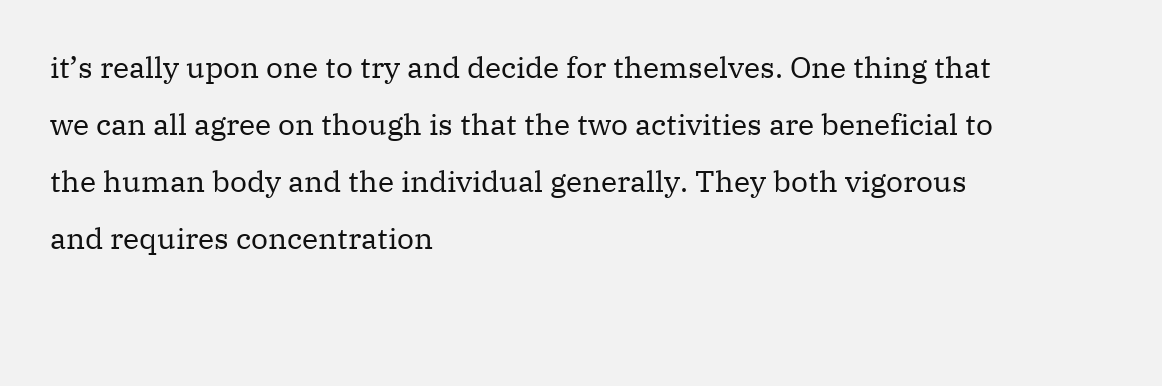it’s really upon one to try and decide for themselves. One thing that we can all agree on though is that the two activities are beneficial to the human body and the individual generally. They both vigorous and requires concentration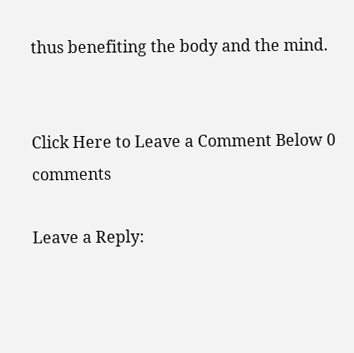thus benefiting the body and the mind.


Click Here to Leave a Comment Below 0 comments

Leave a Reply: